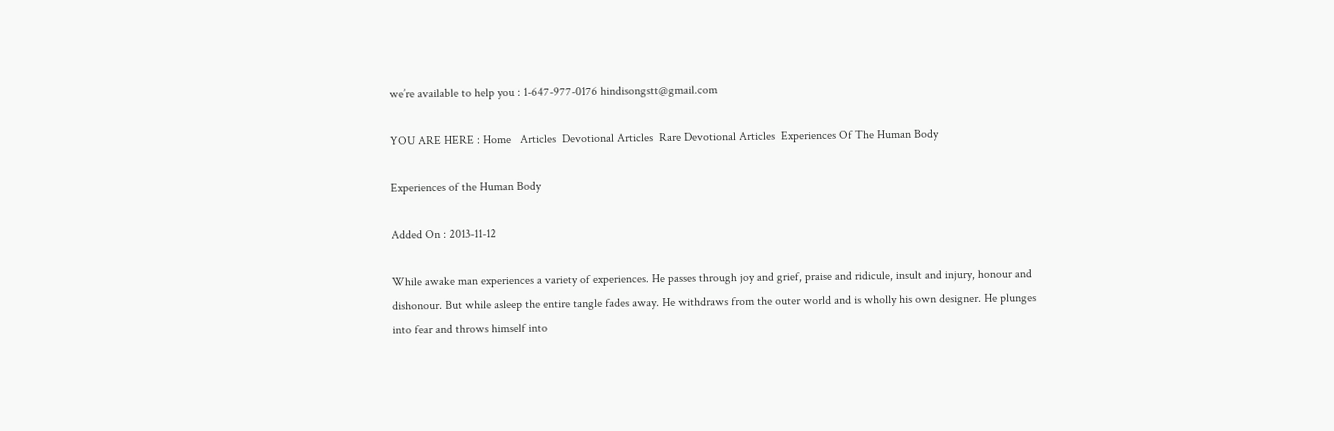we’re available to help you : 1-647-977-0176 hindisongstt@gmail.com

YOU ARE HERE : Home   Articles  Devotional Articles  Rare Devotional Articles  Experiences Of The Human Body

Experiences of the Human Body

Added On : 2013-11-12

While awake man experiences a variety of experiences. He passes through joy and grief, praise and ridicule, insult and injury, honour and dishonour. But while asleep the entire tangle fades away. He withdraws from the outer world and is wholly his own designer. He plunges into fear and throws himself into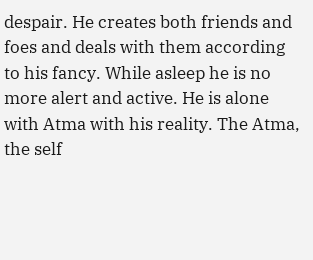despair. He creates both friends and foes and deals with them according to his fancy. While asleep he is no more alert and active. He is alone with Atma with his reality. The Atma, the self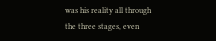was his reality all through the three stages, even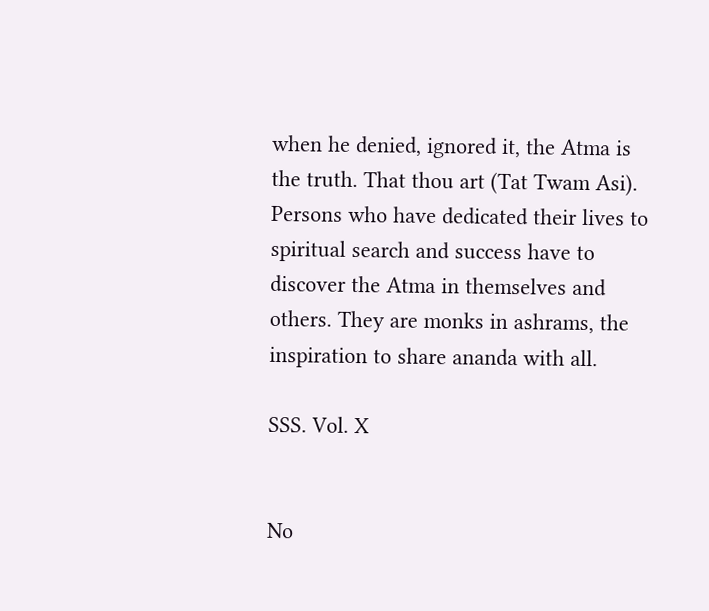when he denied, ignored it, the Atma is the truth. That thou art (Tat Twam Asi). Persons who have dedicated their lives to spiritual search and success have to discover the Atma in themselves and others. They are monks in ashrams, the inspiration to share ananda with all.

SSS. Vol. X


No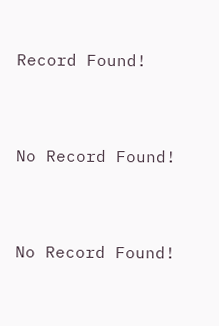Record Found!


No Record Found!


No Record Found!